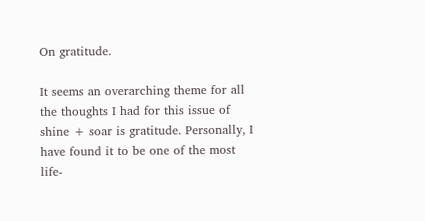On gratitude.

It seems an overarching theme for all the thoughts I had for this issue of shine + soar is gratitude. Personally, I have found it to be one of the most life-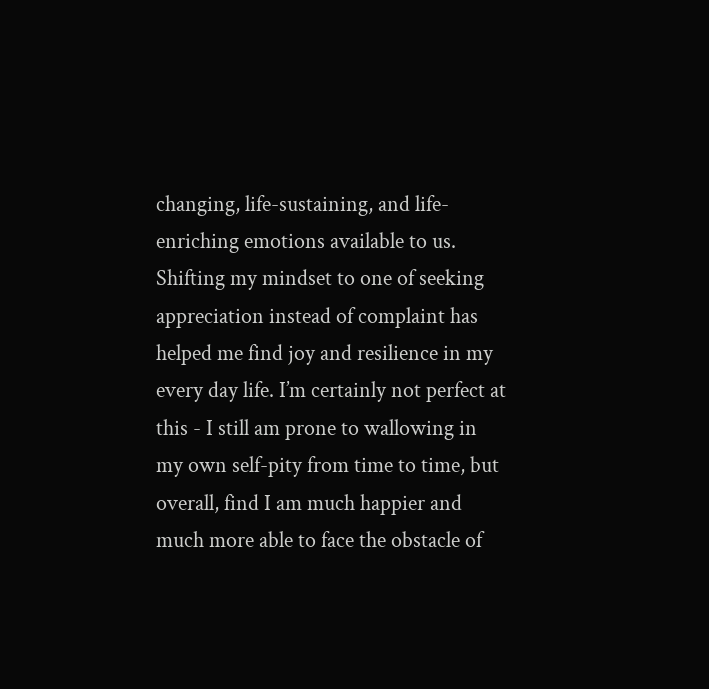changing, life-sustaining, and life-enriching emotions available to us. Shifting my mindset to one of seeking appreciation instead of complaint has helped me find joy and resilience in my every day life. I’m certainly not perfect at this - I still am prone to wallowing in my own self-pity from time to time, but overall, find I am much happier and much more able to face the obstacle of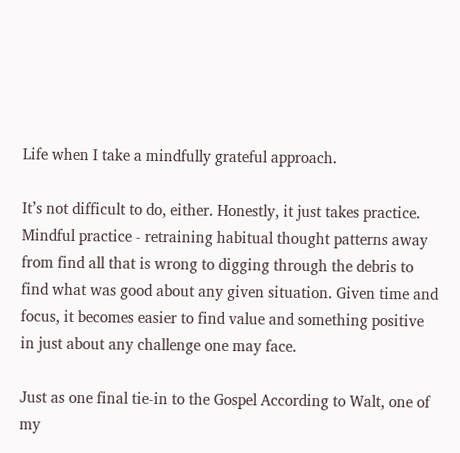Life when I take a mindfully grateful approach.

It’s not difficult to do, either. Honestly, it just takes practice. Mindful practice - retraining habitual thought patterns away from find all that is wrong to digging through the debris to find what was good about any given situation. Given time and focus, it becomes easier to find value and something positive in just about any challenge one may face.

Just as one final tie-in to the Gospel According to Walt, one of my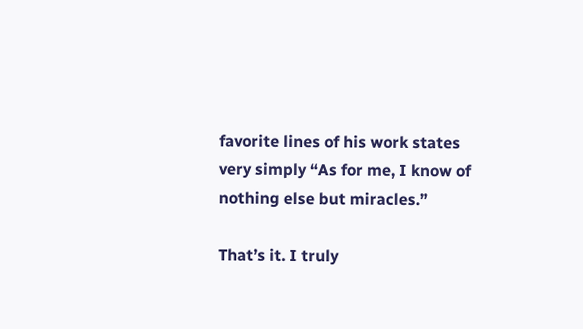favorite lines of his work states very simply “As for me, I know of nothing else but miracles.”

That’s it. I truly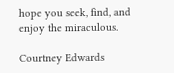hope you seek, find, and enjoy the miraculous.

Courtney Edwards